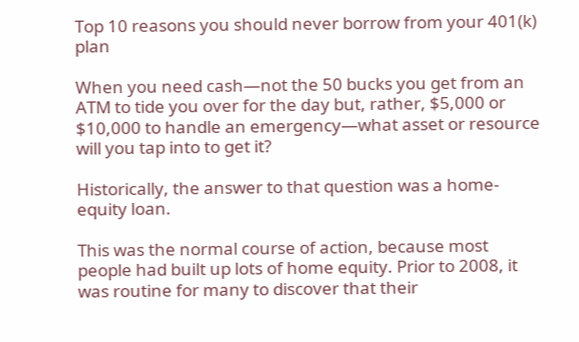Top 10 reasons you should never borrow from your 401(k) plan

When you need cash—not the 50 bucks you get from an ATM to tide you over for the day but, rather, $5,000 or $10,000 to handle an emergency—what asset or resource will you tap into to get it?

Historically, the answer to that question was a home-equity loan.

This was the normal course of action, because most people had built up lots of home equity. Prior to 2008, it was routine for many to discover that their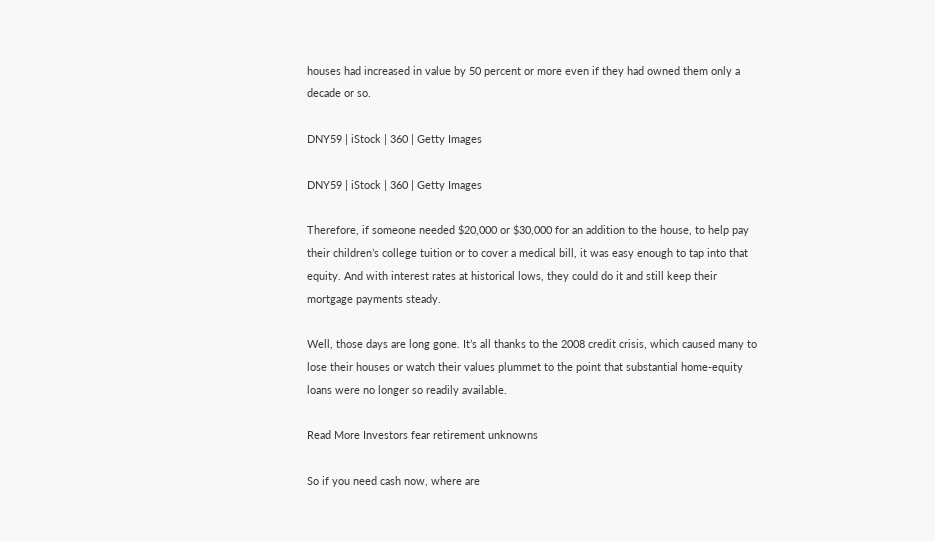houses had increased in value by 50 percent or more even if they had owned them only a decade or so.

DNY59 | iStock | 360 | Getty Images

DNY59 | iStock | 360 | Getty Images

Therefore, if someone needed $20,000 or $30,000 for an addition to the house, to help pay their children’s college tuition or to cover a medical bill, it was easy enough to tap into that equity. And with interest rates at historical lows, they could do it and still keep their mortgage payments steady.

Well, those days are long gone. It’s all thanks to the 2008 credit crisis, which caused many to lose their houses or watch their values plummet to the point that substantial home-equity loans were no longer so readily available.

Read More Investors fear retirement unknowns

So if you need cash now, where are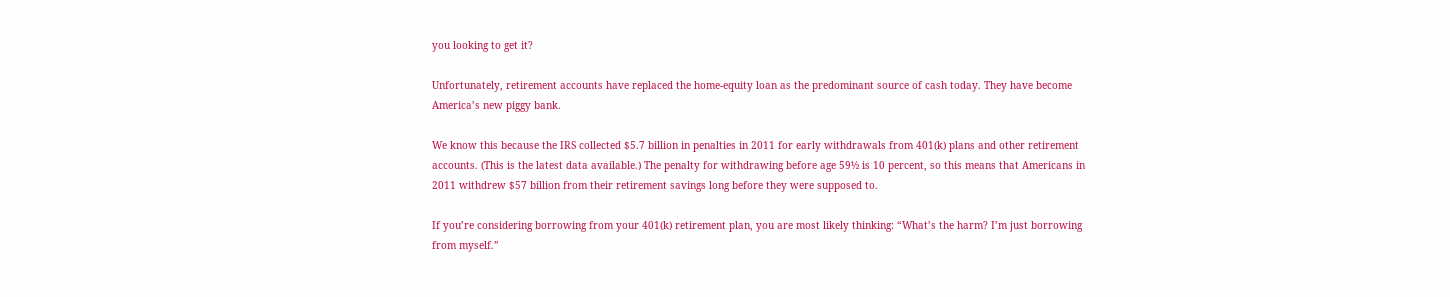you looking to get it?

Unfortunately, retirement accounts have replaced the home-equity loan as the predominant source of cash today. They have become America’s new piggy bank.

We know this because the IRS collected $5.7 billion in penalties in 2011 for early withdrawals from 401(k) plans and other retirement accounts. (This is the latest data available.) The penalty for withdrawing before age 59½ is 10 percent, so this means that Americans in 2011 withdrew $57 billion from their retirement savings long before they were supposed to.

If you’re considering borrowing from your 401(k) retirement plan, you are most likely thinking: “What’s the harm? I’m just borrowing from myself.”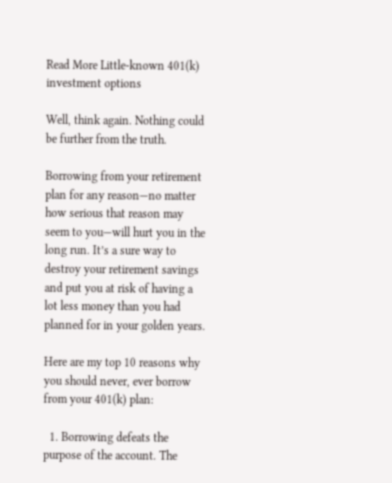Read More Little-known 401(k) investment options

Well, think again. Nothing could be further from the truth.

Borrowing from your retirement plan for any reason—no matter how serious that reason may seem to you—will hurt you in the long run. It’s a sure way to destroy your retirement savings and put you at risk of having a lot less money than you had planned for in your golden years.

Here are my top 10 reasons why you should never, ever borrow from your 401(k) plan:

  1. Borrowing defeats the purpose of the account. The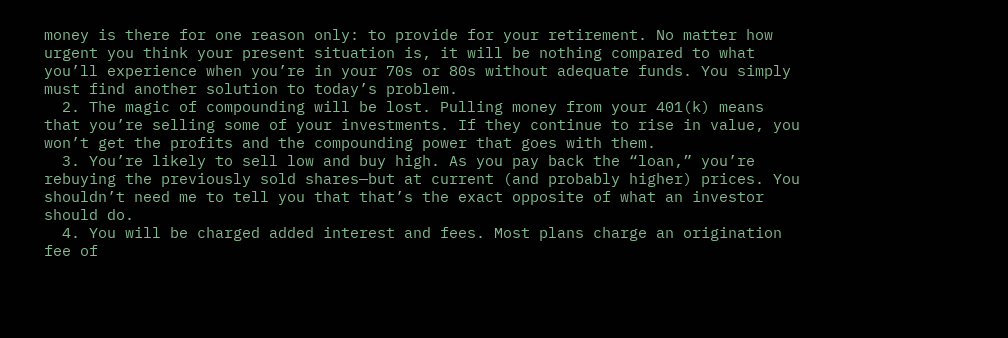money is there for one reason only: to provide for your retirement. No matter how urgent you think your present situation is, it will be nothing compared to what you’ll experience when you’re in your 70s or 80s without adequate funds. You simply must find another solution to today’s problem.
  2. The magic of compounding will be lost. Pulling money from your 401(k) means that you’re selling some of your investments. If they continue to rise in value, you won’t get the profits and the compounding power that goes with them.
  3. You’re likely to sell low and buy high. As you pay back the “loan,” you’re rebuying the previously sold shares—but at current (and probably higher) prices. You shouldn’t need me to tell you that that’s the exact opposite of what an investor should do.
  4. You will be charged added interest and fees. Most plans charge an origination fee of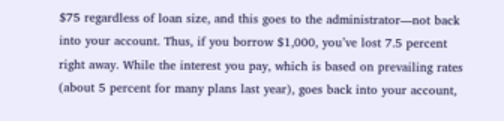$75 regardless of loan size, and this goes to the administrator—not back into your account. Thus, if you borrow $1,000, you’ve lost 7.5 percent right away. While the interest you pay, which is based on prevailing rates (about 5 percent for many plans last year), goes back into your account,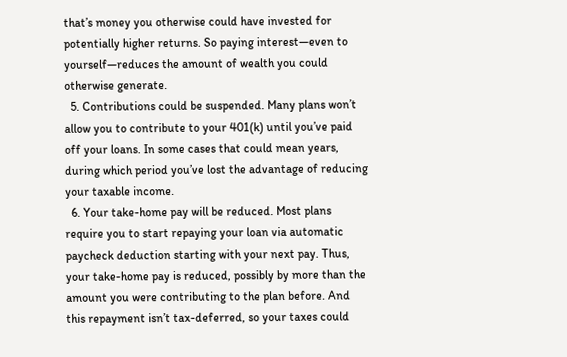that’s money you otherwise could have invested for potentially higher returns. So paying interest—even to yourself—reduces the amount of wealth you could otherwise generate.
  5. Contributions could be suspended. Many plans won’t allow you to contribute to your 401(k) until you’ve paid off your loans. In some cases that could mean years, during which period you’ve lost the advantage of reducing your taxable income.
  6. Your take-home pay will be reduced. Most plans require you to start repaying your loan via automatic paycheck deduction starting with your next pay. Thus, your take-home pay is reduced, possibly by more than the amount you were contributing to the plan before. And this repayment isn’t tax-deferred, so your taxes could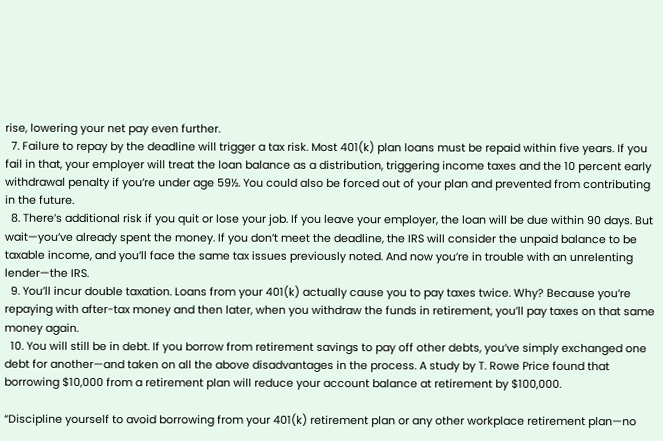rise, lowering your net pay even further.
  7. Failure to repay by the deadline will trigger a tax risk. Most 401(k) plan loans must be repaid within five years. If you fail in that, your employer will treat the loan balance as a distribution, triggering income taxes and the 10 percent early withdrawal penalty if you’re under age 59½. You could also be forced out of your plan and prevented from contributing in the future.
  8. There’s additional risk if you quit or lose your job. If you leave your employer, the loan will be due within 90 days. But wait—you’ve already spent the money. If you don’t meet the deadline, the IRS will consider the unpaid balance to be taxable income, and you’ll face the same tax issues previously noted. And now you’re in trouble with an unrelenting lender—the IRS.
  9. You’ll incur double taxation. Loans from your 401(k) actually cause you to pay taxes twice. Why? Because you’re repaying with after-tax money and then later, when you withdraw the funds in retirement, you’ll pay taxes on that same money again.
  10. You will still be in debt. If you borrow from retirement savings to pay off other debts, you’ve simply exchanged one debt for another—and taken on all the above disadvantages in the process. A study by T. Rowe Price found that borrowing $10,000 from a retirement plan will reduce your account balance at retirement by $100,000.

“Discipline yourself to avoid borrowing from your 401(k) retirement plan or any other workplace retirement plan—no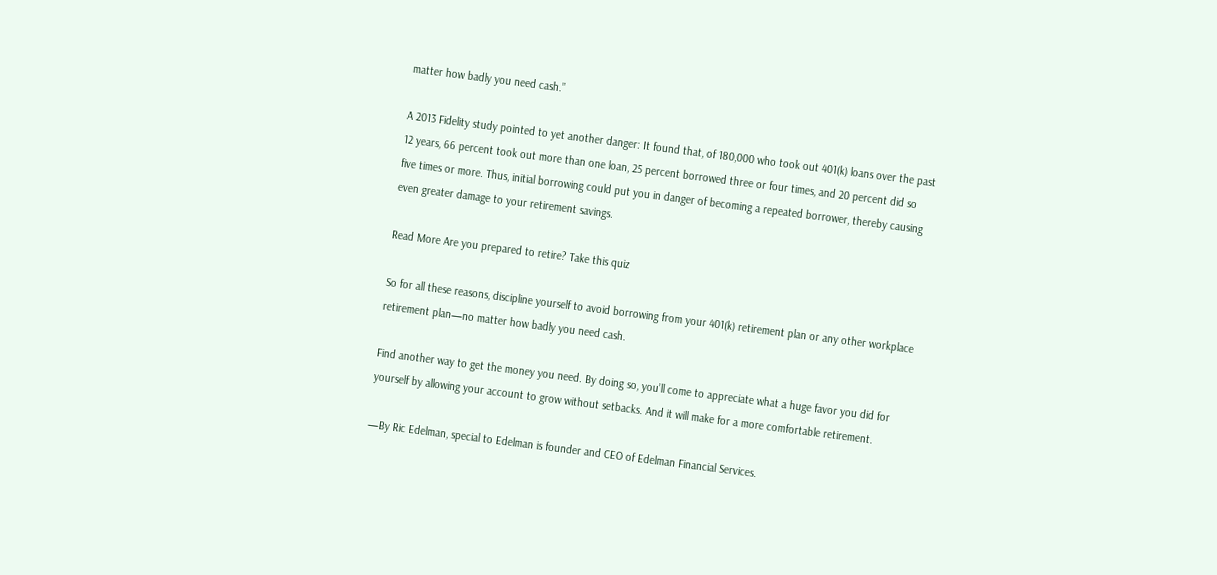matter how badly you need cash.”

A 2013 Fidelity study pointed to yet another danger: It found that, of 180,000 who took out 401(k) loans over the past 12 years, 66 percent took out more than one loan, 25 percent borrowed three or four times, and 20 percent did so five times or more. Thus, initial borrowing could put you in danger of becoming a repeated borrower, thereby causing even greater damage to your retirement savings.

Read More Are you prepared to retire? Take this quiz

So for all these reasons, discipline yourself to avoid borrowing from your 401(k) retirement plan or any other workplace retirement plan—no matter how badly you need cash.

Find another way to get the money you need. By doing so, you’ll come to appreciate what a huge favor you did for yourself by allowing your account to grow without setbacks. And it will make for a more comfortable retirement.

—By Ric Edelman, special to Edelman is founder and CEO of Edelman Financial Services.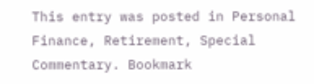This entry was posted in Personal Finance, Retirement, Special Commentary. Bookmark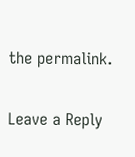the permalink.

Leave a Reply